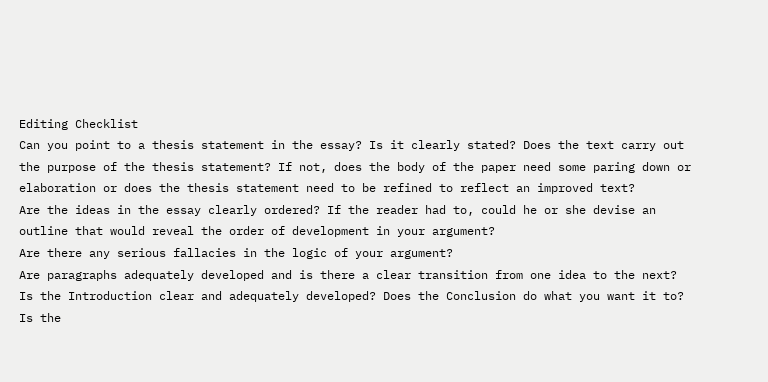Editing Checklist
Can you point to a thesis statement in the essay? Is it clearly stated? Does the text carry out the purpose of the thesis statement? If not, does the body of the paper need some paring down or elaboration or does the thesis statement need to be refined to reflect an improved text?
Are the ideas in the essay clearly ordered? If the reader had to, could he or she devise an outline that would reveal the order of development in your argument?
Are there any serious fallacies in the logic of your argument?
Are paragraphs adequately developed and is there a clear transition from one idea to the next?
Is the Introduction clear and adequately developed? Does the Conclusion do what you want it to?
Is the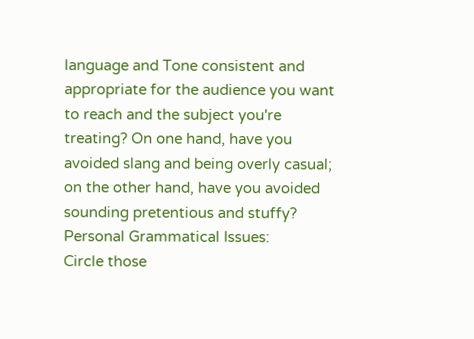language and Tone consistent and appropriate for the audience you want to reach and the subject you're treating? On one hand, have you avoided slang and being overly casual; on the other hand, have you avoided sounding pretentious and stuffy?
Personal Grammatical Issues:
Circle those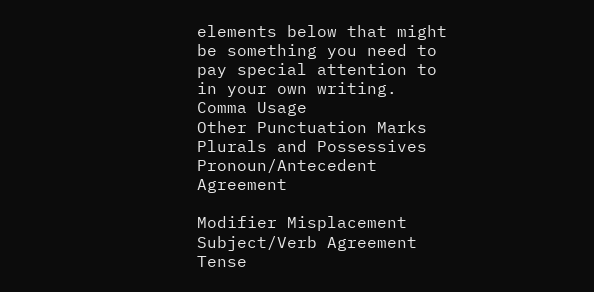elements below that might be something you need to pay special attention to in your own writing.
Comma Usage
Other Punctuation Marks
Plurals and Possessives
Pronoun/Antecedent Agreement

Modifier Misplacement
Subject/Verb Agreement
Tense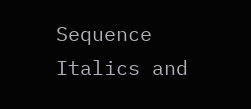Sequence
Italics and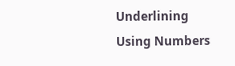Underlining
Using Numbers